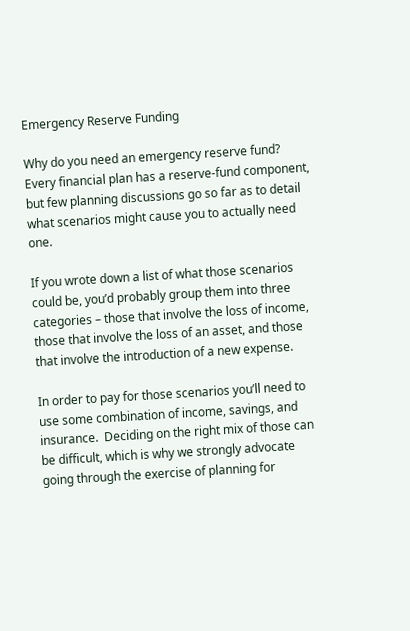Emergency Reserve Funding

Why do you need an emergency reserve fund?  Every financial plan has a reserve-fund component, but few planning discussions go so far as to detail what scenarios might cause you to actually need one.

If you wrote down a list of what those scenarios could be, you’d probably group them into three categories – those that involve the loss of income, those that involve the loss of an asset, and those that involve the introduction of a new expense.

In order to pay for those scenarios you’ll need to use some combination of income, savings, and insurance.  Deciding on the right mix of those can be difficult, which is why we strongly advocate going through the exercise of planning for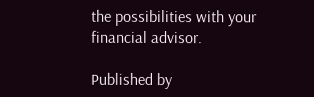the possibilities with your financial advisor.

Published by